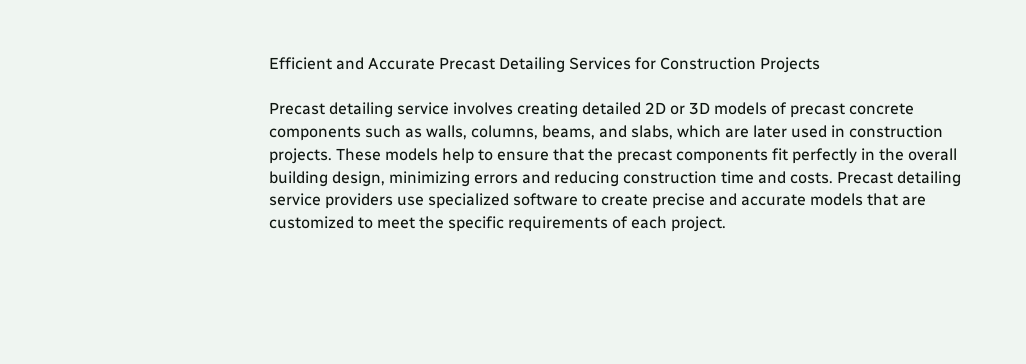Efficient and Accurate Precast Detailing Services for Construction Projects

Precast detailing service involves creating detailed 2D or 3D models of precast concrete components such as walls, columns, beams, and slabs, which are later used in construction projects. These models help to ensure that the precast components fit perfectly in the overall building design, minimizing errors and reducing construction time and costs. Precast detailing service providers use specialized software to create precise and accurate models that are customized to meet the specific requirements of each project.